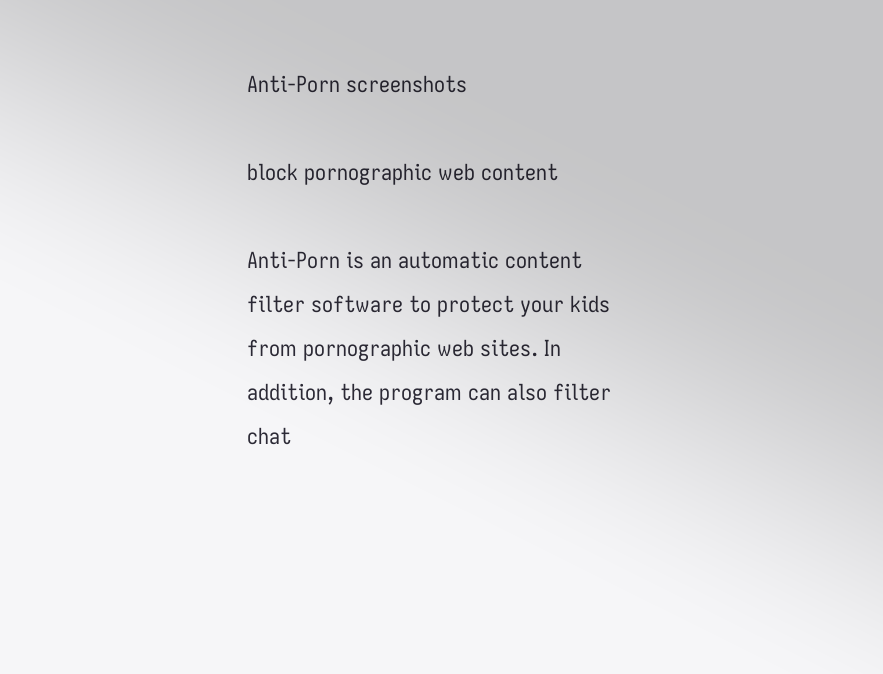Anti-Porn screenshots

block pornographic web content

Anti-Porn is an automatic content filter software to protect your kids from pornographic web sites. In addition, the program can also filter chat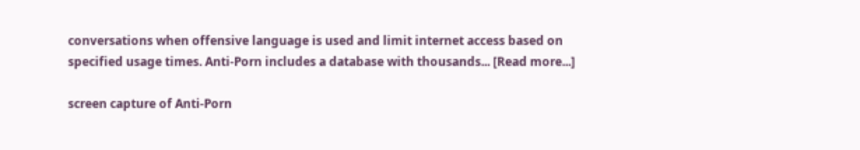conversations when offensive language is used and limit internet access based on specified usage times. Anti-Porn includes a database with thousands... [Read more...]

screen capture of Anti-Porn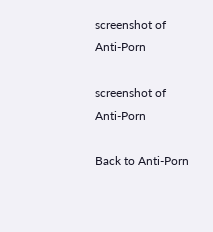screenshot of Anti-Porn

screenshot of Anti-Porn

Back to Anti-Porn